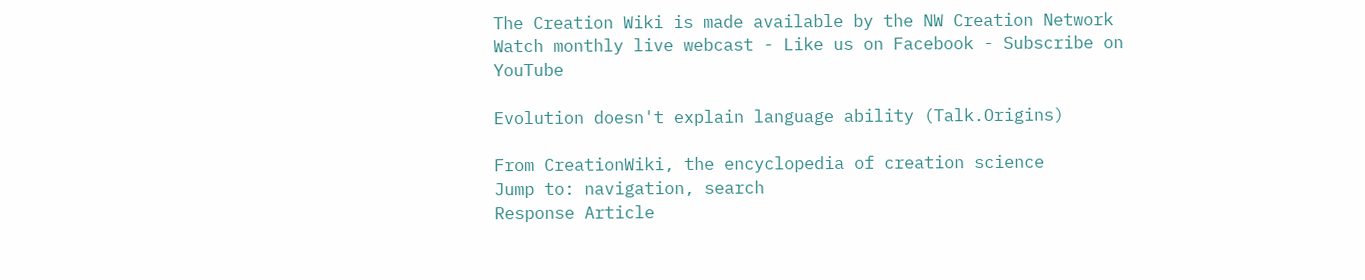The Creation Wiki is made available by the NW Creation Network
Watch monthly live webcast - Like us on Facebook - Subscribe on YouTube

Evolution doesn't explain language ability (Talk.Origins)

From CreationWiki, the encyclopedia of creation science
Jump to: navigation, search
Response Article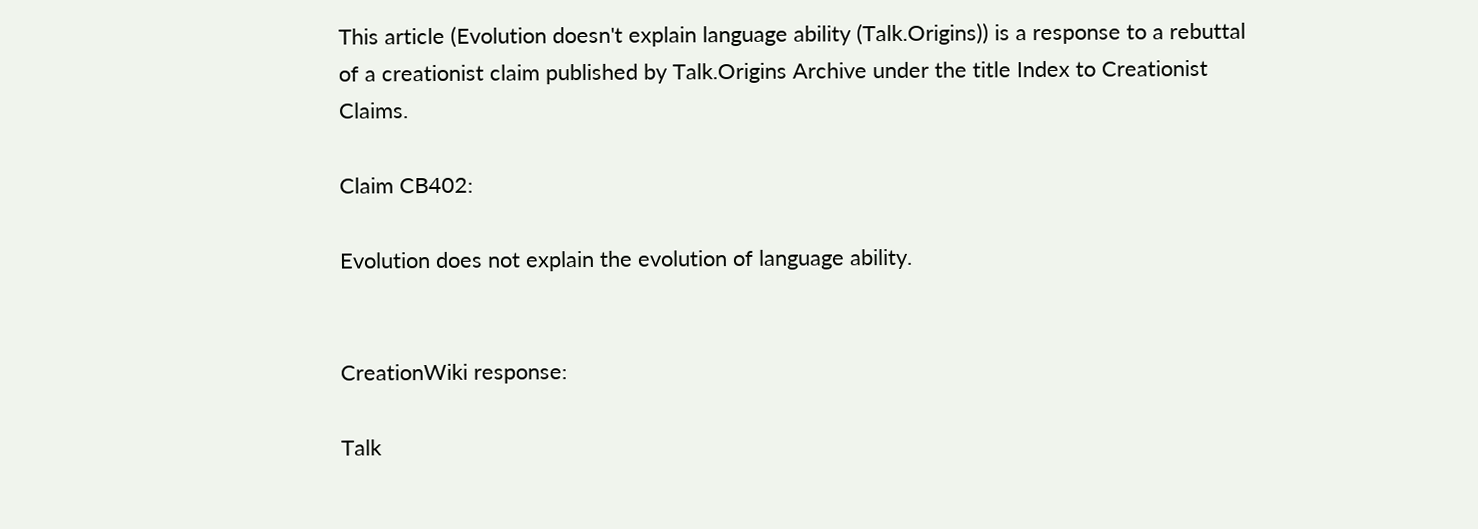This article (Evolution doesn't explain language ability (Talk.Origins)) is a response to a rebuttal of a creationist claim published by Talk.Origins Archive under the title Index to Creationist Claims.

Claim CB402:

Evolution does not explain the evolution of language ability.


CreationWiki response:

Talk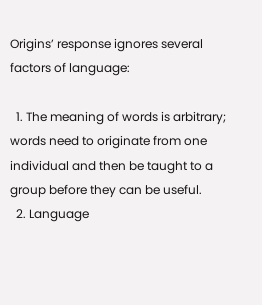Origins’ response ignores several factors of language:

  1. The meaning of words is arbitrary; words need to originate from one individual and then be taught to a group before they can be useful.
  2. Language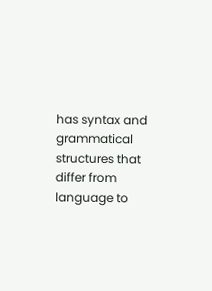has syntax and grammatical structures that differ from language to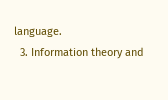language.
  3. Information theory and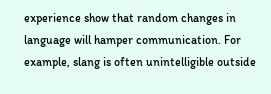experience show that random changes in language will hamper communication. For example, slang is often unintelligible outside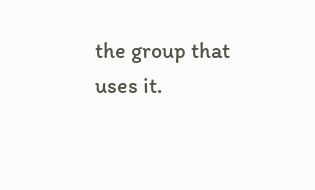the group that uses it.